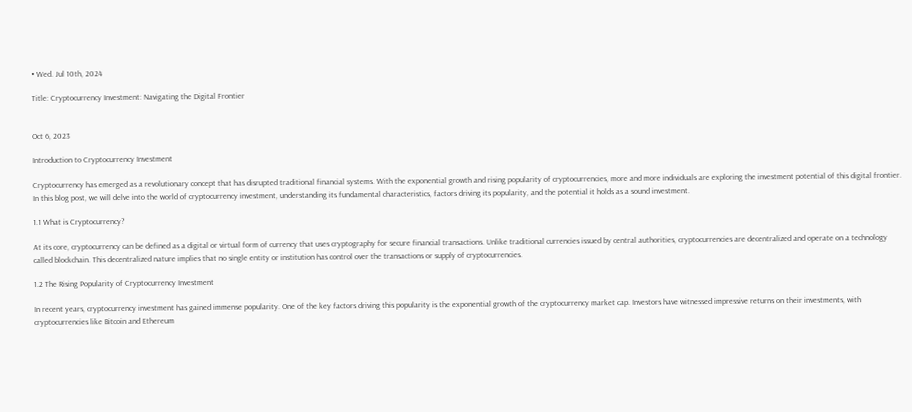• Wed. Jul 10th, 2024

Title: Cryptocurrency Investment: Navigating the Digital Frontier


Oct 6, 2023

Introduction to Cryptocurrency Investment

Cryptocurrency has emerged as a revolutionary concept that has disrupted traditional financial systems. With the exponential growth and rising popularity of cryptocurrencies, more and more individuals are exploring the investment potential of this digital frontier. In this blog post, we will delve into the world of cryptocurrency investment, understanding its fundamental characteristics, factors driving its popularity, and the potential it holds as a sound investment.

1.1 What is Cryptocurrency?

At its core, cryptocurrency can be defined as a digital or virtual form of currency that uses cryptography for secure financial transactions. Unlike traditional currencies issued by central authorities, cryptocurrencies are decentralized and operate on a technology called blockchain. This decentralized nature implies that no single entity or institution has control over the transactions or supply of cryptocurrencies.

1.2 The Rising Popularity of Cryptocurrency Investment

In recent years, cryptocurrency investment has gained immense popularity. One of the key factors driving this popularity is the exponential growth of the cryptocurrency market cap. Investors have witnessed impressive returns on their investments, with cryptocurrencies like Bitcoin and Ethereum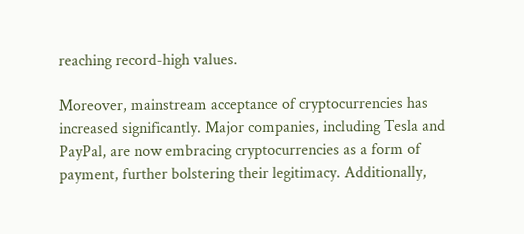reaching record-high values.

Moreover, mainstream acceptance of cryptocurrencies has increased significantly. Major companies, including Tesla and PayPal, are now embracing cryptocurrencies as a form of payment, further bolstering their legitimacy. Additionally,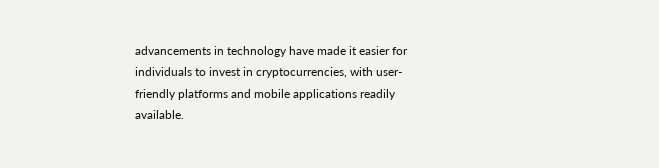advancements in technology have made it easier for individuals to invest in cryptocurrencies, with user-friendly platforms and mobile applications readily available.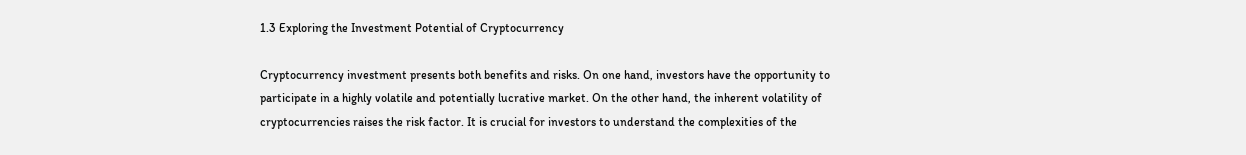1.3 Exploring the Investment Potential of Cryptocurrency

Cryptocurrency investment presents both benefits and risks. On one hand, investors have the opportunity to participate in a highly volatile and potentially lucrative market. On the other hand, the inherent volatility of cryptocurrencies raises the risk factor. It is crucial for investors to understand the complexities of the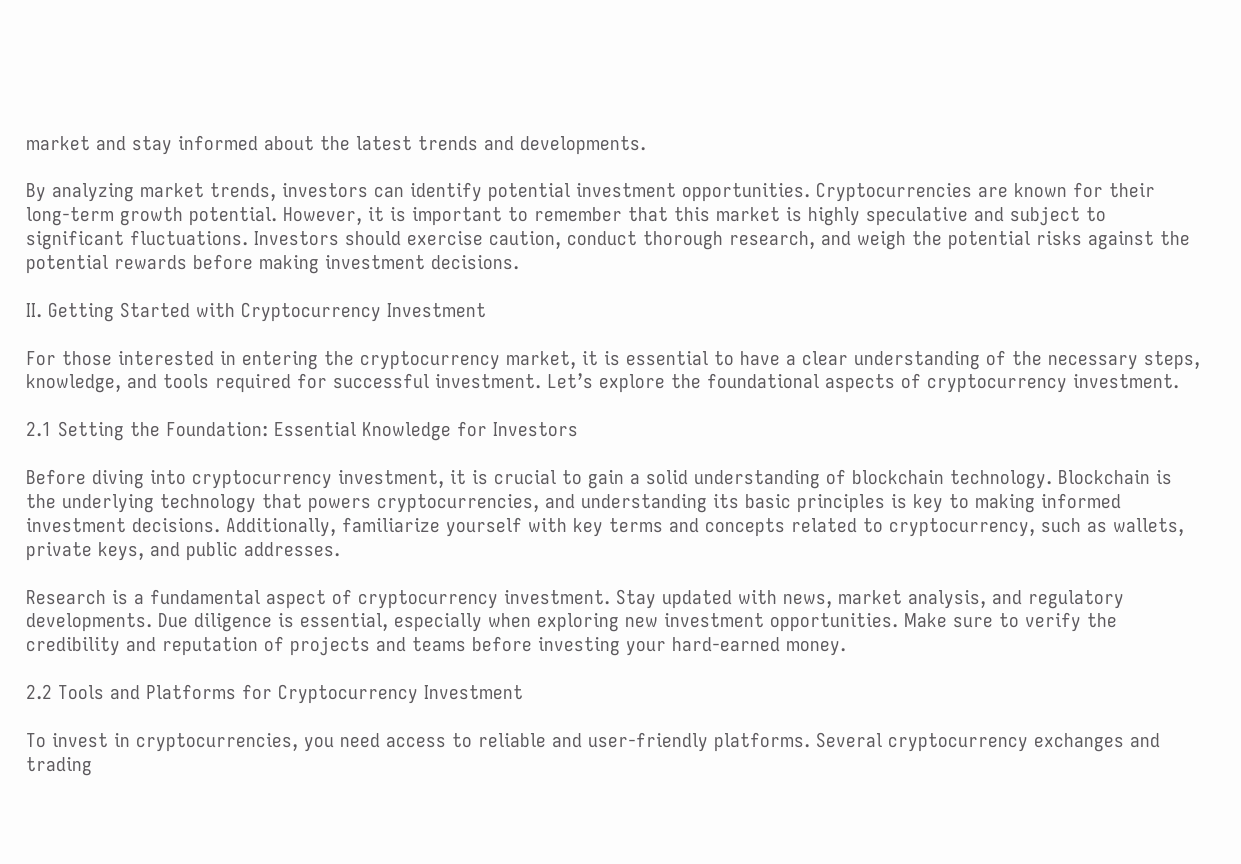market and stay informed about the latest trends and developments.

By analyzing market trends, investors can identify potential investment opportunities. Cryptocurrencies are known for their long-term growth potential. However, it is important to remember that this market is highly speculative and subject to significant fluctuations. Investors should exercise caution, conduct thorough research, and weigh the potential risks against the potential rewards before making investment decisions.

II. Getting Started with Cryptocurrency Investment

For those interested in entering the cryptocurrency market, it is essential to have a clear understanding of the necessary steps, knowledge, and tools required for successful investment. Let’s explore the foundational aspects of cryptocurrency investment.

2.1 Setting the Foundation: Essential Knowledge for Investors

Before diving into cryptocurrency investment, it is crucial to gain a solid understanding of blockchain technology. Blockchain is the underlying technology that powers cryptocurrencies, and understanding its basic principles is key to making informed investment decisions. Additionally, familiarize yourself with key terms and concepts related to cryptocurrency, such as wallets, private keys, and public addresses.

Research is a fundamental aspect of cryptocurrency investment. Stay updated with news, market analysis, and regulatory developments. Due diligence is essential, especially when exploring new investment opportunities. Make sure to verify the credibility and reputation of projects and teams before investing your hard-earned money.

2.2 Tools and Platforms for Cryptocurrency Investment

To invest in cryptocurrencies, you need access to reliable and user-friendly platforms. Several cryptocurrency exchanges and trading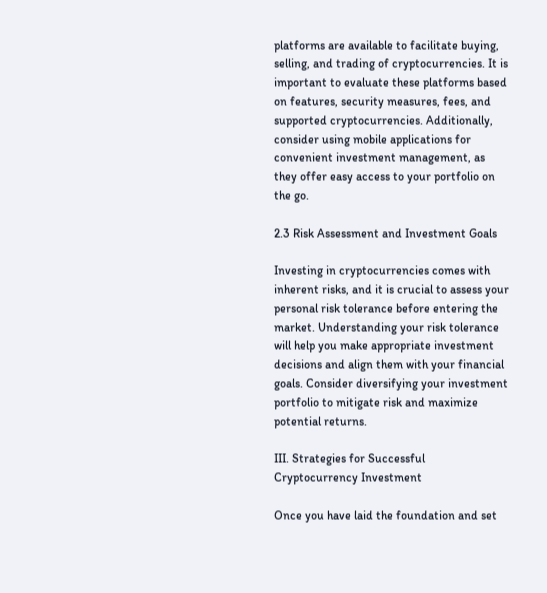platforms are available to facilitate buying, selling, and trading of cryptocurrencies. It is important to evaluate these platforms based on features, security measures, fees, and supported cryptocurrencies. Additionally, consider using mobile applications for convenient investment management, as they offer easy access to your portfolio on the go.

2.3 Risk Assessment and Investment Goals

Investing in cryptocurrencies comes with inherent risks, and it is crucial to assess your personal risk tolerance before entering the market. Understanding your risk tolerance will help you make appropriate investment decisions and align them with your financial goals. Consider diversifying your investment portfolio to mitigate risk and maximize potential returns.

III. Strategies for Successful Cryptocurrency Investment

Once you have laid the foundation and set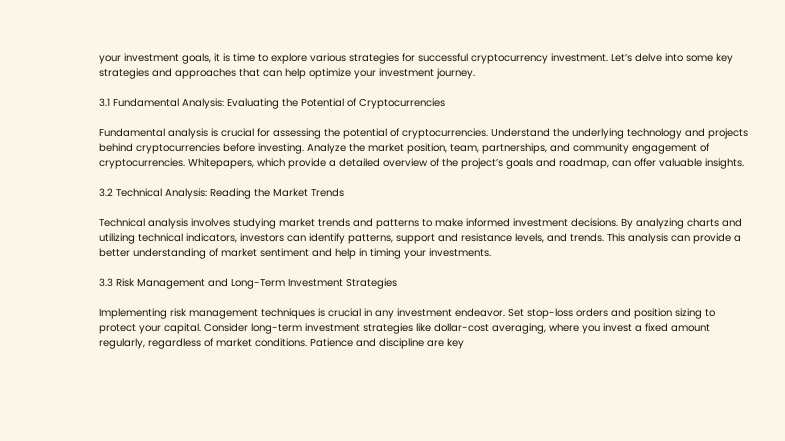your investment goals, it is time to explore various strategies for successful cryptocurrency investment. Let’s delve into some key strategies and approaches that can help optimize your investment journey.

3.1 Fundamental Analysis: Evaluating the Potential of Cryptocurrencies

Fundamental analysis is crucial for assessing the potential of cryptocurrencies. Understand the underlying technology and projects behind cryptocurrencies before investing. Analyze the market position, team, partnerships, and community engagement of cryptocurrencies. Whitepapers, which provide a detailed overview of the project’s goals and roadmap, can offer valuable insights.

3.2 Technical Analysis: Reading the Market Trends

Technical analysis involves studying market trends and patterns to make informed investment decisions. By analyzing charts and utilizing technical indicators, investors can identify patterns, support and resistance levels, and trends. This analysis can provide a better understanding of market sentiment and help in timing your investments.

3.3 Risk Management and Long-Term Investment Strategies

Implementing risk management techniques is crucial in any investment endeavor. Set stop-loss orders and position sizing to protect your capital. Consider long-term investment strategies like dollar-cost averaging, where you invest a fixed amount regularly, regardless of market conditions. Patience and discipline are key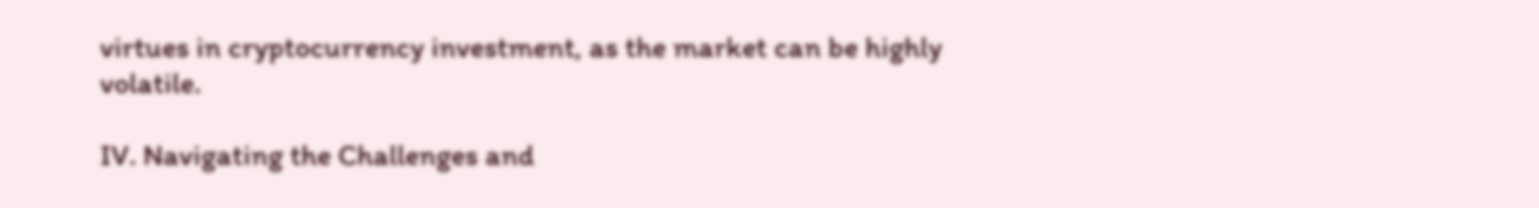virtues in cryptocurrency investment, as the market can be highly volatile.

IV. Navigating the Challenges and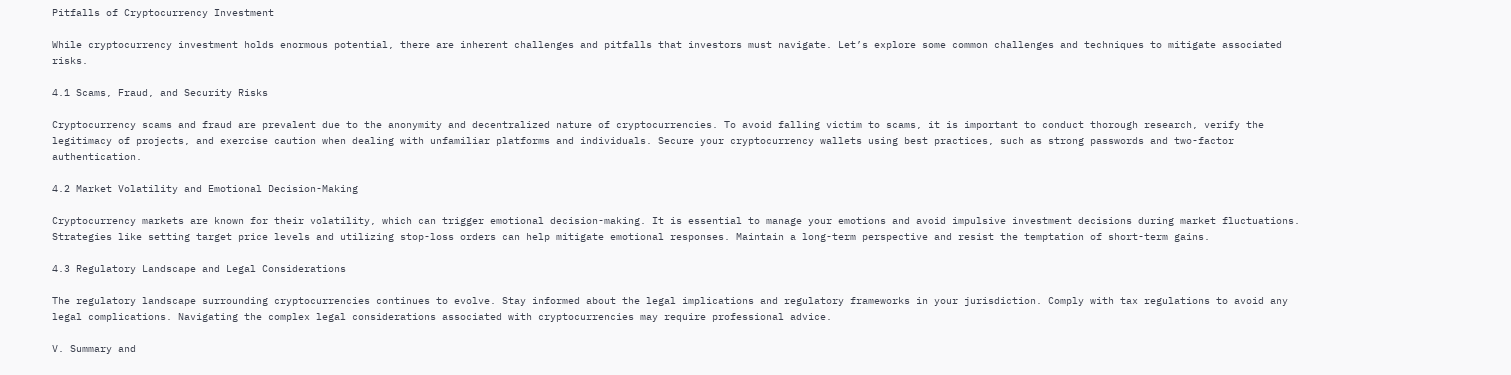Pitfalls of Cryptocurrency Investment

While cryptocurrency investment holds enormous potential, there are inherent challenges and pitfalls that investors must navigate. Let’s explore some common challenges and techniques to mitigate associated risks.

4.1 Scams, Fraud, and Security Risks

Cryptocurrency scams and fraud are prevalent due to the anonymity and decentralized nature of cryptocurrencies. To avoid falling victim to scams, it is important to conduct thorough research, verify the legitimacy of projects, and exercise caution when dealing with unfamiliar platforms and individuals. Secure your cryptocurrency wallets using best practices, such as strong passwords and two-factor authentication.

4.2 Market Volatility and Emotional Decision-Making

Cryptocurrency markets are known for their volatility, which can trigger emotional decision-making. It is essential to manage your emotions and avoid impulsive investment decisions during market fluctuations. Strategies like setting target price levels and utilizing stop-loss orders can help mitigate emotional responses. Maintain a long-term perspective and resist the temptation of short-term gains.

4.3 Regulatory Landscape and Legal Considerations

The regulatory landscape surrounding cryptocurrencies continues to evolve. Stay informed about the legal implications and regulatory frameworks in your jurisdiction. Comply with tax regulations to avoid any legal complications. Navigating the complex legal considerations associated with cryptocurrencies may require professional advice.

V. Summary and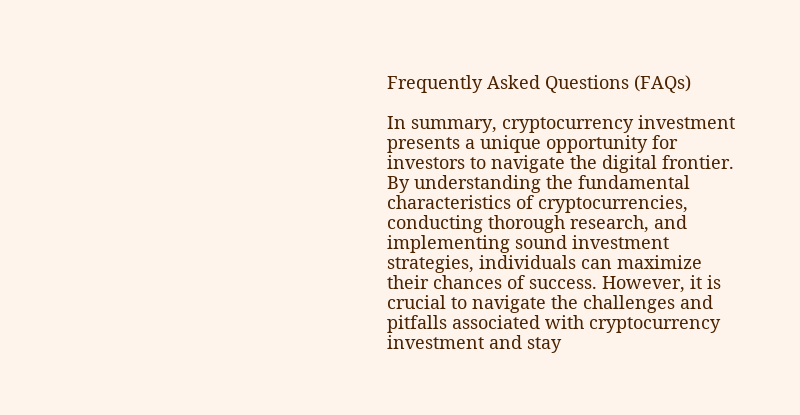Frequently Asked Questions (FAQs)

In summary, cryptocurrency investment presents a unique opportunity for investors to navigate the digital frontier. By understanding the fundamental characteristics of cryptocurrencies, conducting thorough research, and implementing sound investment strategies, individuals can maximize their chances of success. However, it is crucial to navigate the challenges and pitfalls associated with cryptocurrency investment and stay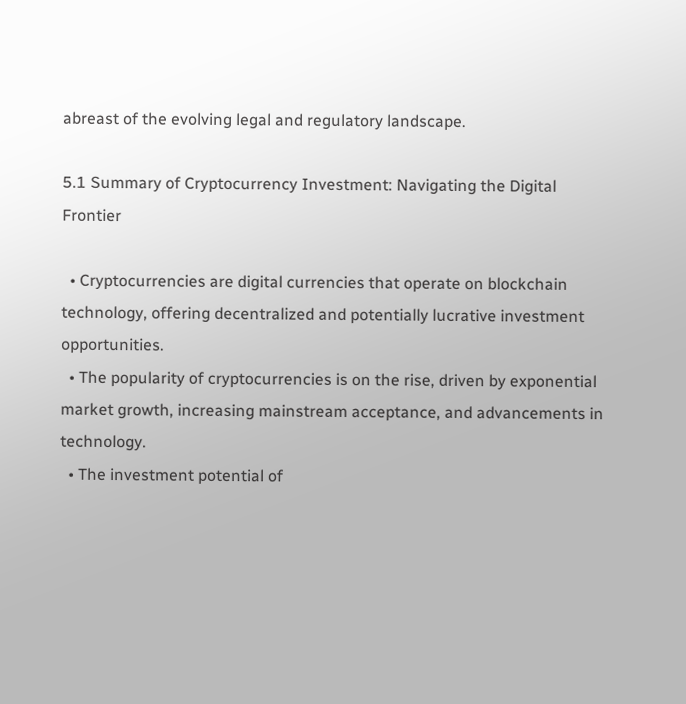abreast of the evolving legal and regulatory landscape.

5.1 Summary of Cryptocurrency Investment: Navigating the Digital Frontier

  • Cryptocurrencies are digital currencies that operate on blockchain technology, offering decentralized and potentially lucrative investment opportunities.
  • The popularity of cryptocurrencies is on the rise, driven by exponential market growth, increasing mainstream acceptance, and advancements in technology.
  • The investment potential of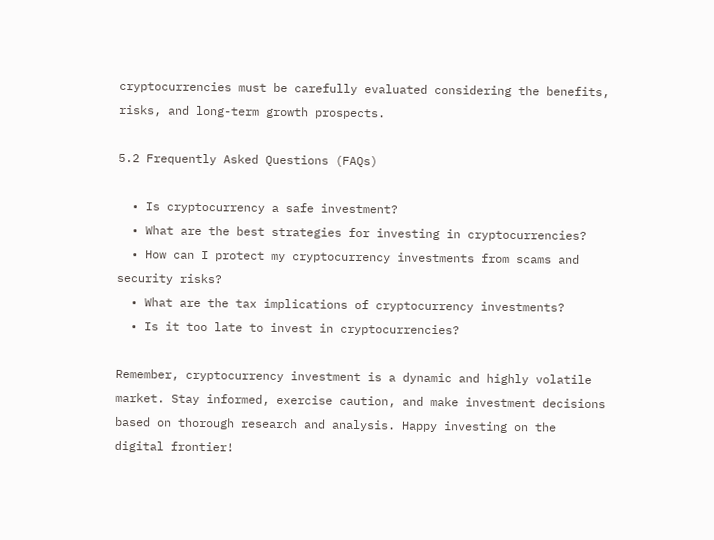cryptocurrencies must be carefully evaluated considering the benefits, risks, and long-term growth prospects.

5.2 Frequently Asked Questions (FAQs)

  • Is cryptocurrency a safe investment?
  • What are the best strategies for investing in cryptocurrencies?
  • How can I protect my cryptocurrency investments from scams and security risks?
  • What are the tax implications of cryptocurrency investments?
  • Is it too late to invest in cryptocurrencies?

Remember, cryptocurrency investment is a dynamic and highly volatile market. Stay informed, exercise caution, and make investment decisions based on thorough research and analysis. Happy investing on the digital frontier!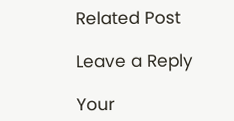Related Post

Leave a Reply

Your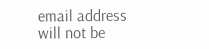email address will not be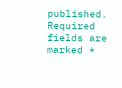published. Required fields are marked *